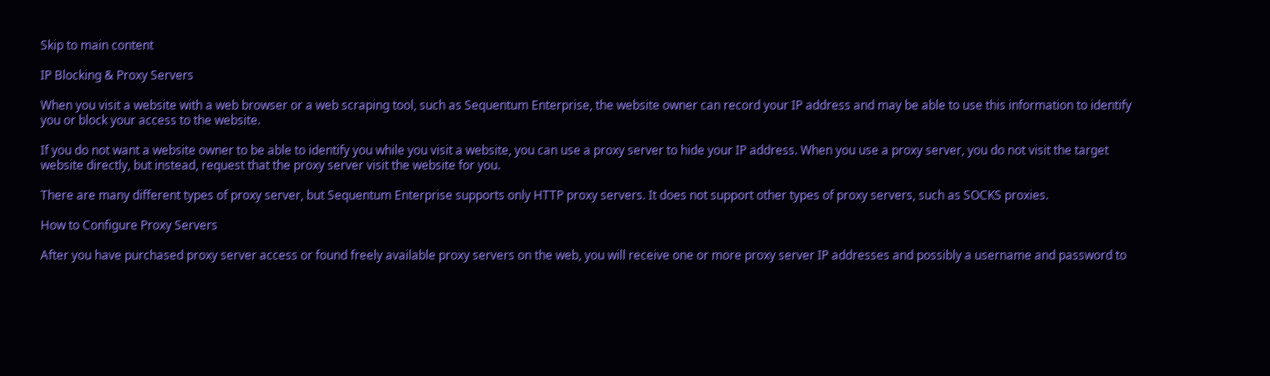Skip to main content

IP Blocking & Proxy Servers

When you visit a website with a web browser or a web scraping tool, such as Sequentum Enterprise, the website owner can record your IP address and may be able to use this information to identify you or block your access to the website.

If you do not want a website owner to be able to identify you while you visit a website, you can use a proxy server to hide your IP address. When you use a proxy server, you do not visit the target website directly, but instead, request that the proxy server visit the website for you.

There are many different types of proxy server, but Sequentum Enterprise supports only HTTP proxy servers. It does not support other types of proxy servers, such as SOCKS proxies.

How to Configure Proxy Servers

After you have purchased proxy server access or found freely available proxy servers on the web, you will receive one or more proxy server IP addresses and possibly a username and password to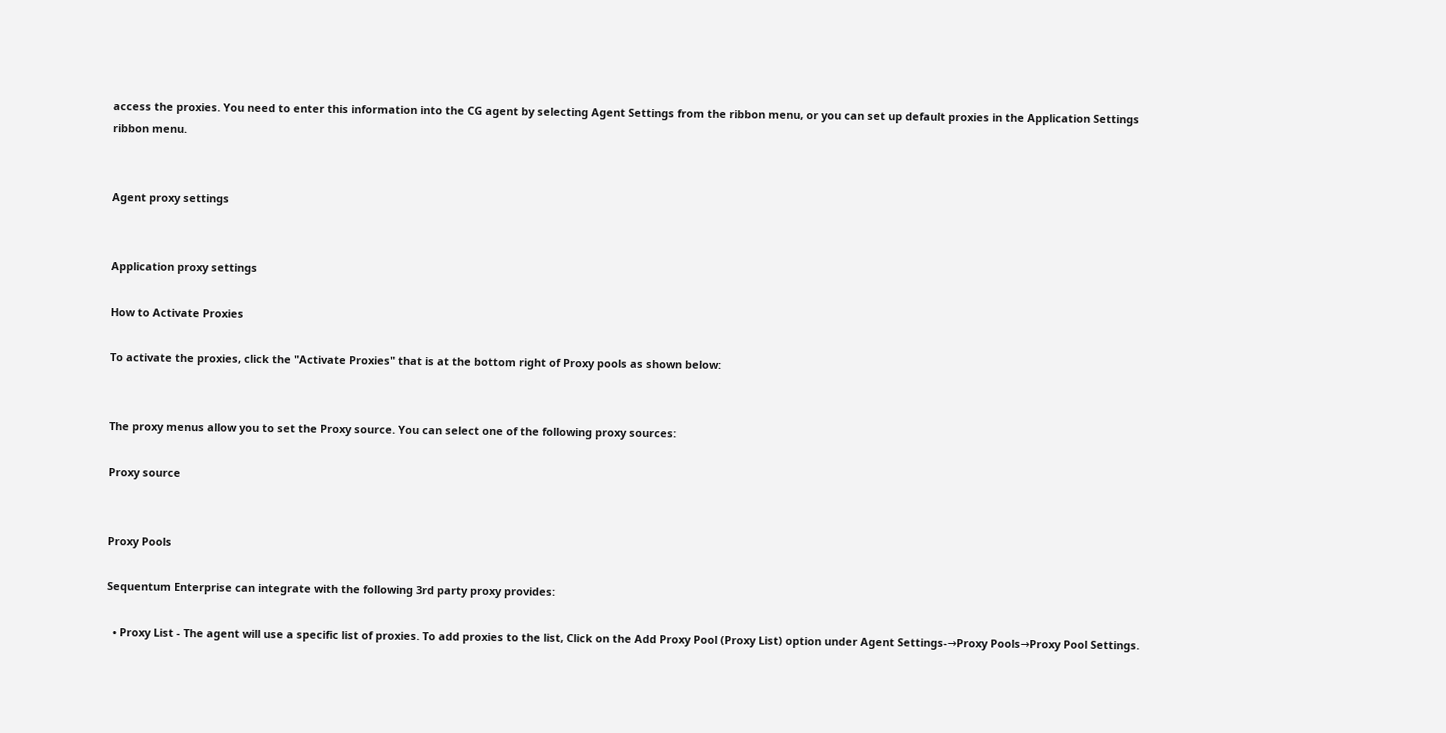access the proxies. You need to enter this information into the CG agent by selecting Agent Settings from the ribbon menu, or you can set up default proxies in the Application Settings ribbon menu.


Agent proxy settings


Application proxy settings

How to Activate Proxies

To activate the proxies, click the "Activate Proxies" that is at the bottom right of Proxy pools as shown below:


The proxy menus allow you to set the Proxy source. You can select one of the following proxy sources:

Proxy source


Proxy Pools

Sequentum Enterprise can integrate with the following 3rd party proxy provides:

  • Proxy List - The agent will use a specific list of proxies. To add proxies to the list, Click on the Add Proxy Pool (Proxy List) option under Agent Settings-→Proxy Pools→Proxy Pool Settings.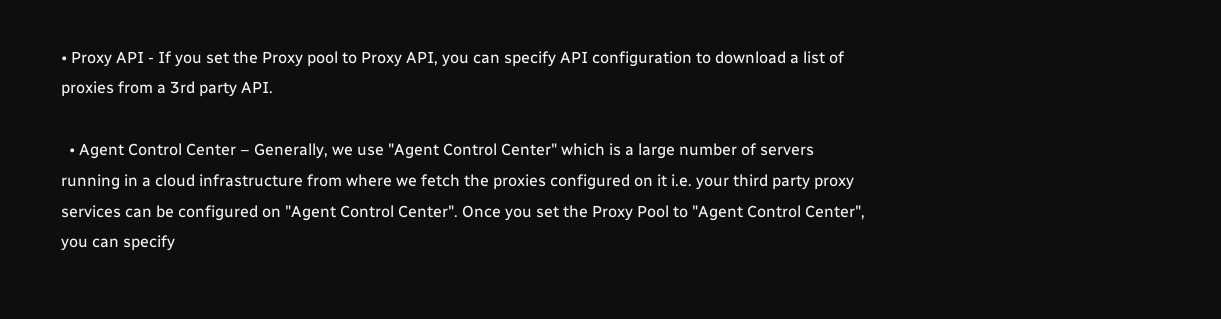• Proxy API - If you set the Proxy pool to Proxy API, you can specify API configuration to download a list of proxies from a 3rd party API.

  • Agent Control Center – Generally, we use "Agent Control Center" which is a large number of servers running in a cloud infrastructure from where we fetch the proxies configured on it i.e. your third party proxy services can be configured on "Agent Control Center". Once you set the Proxy Pool to "Agent Control Center", you can specify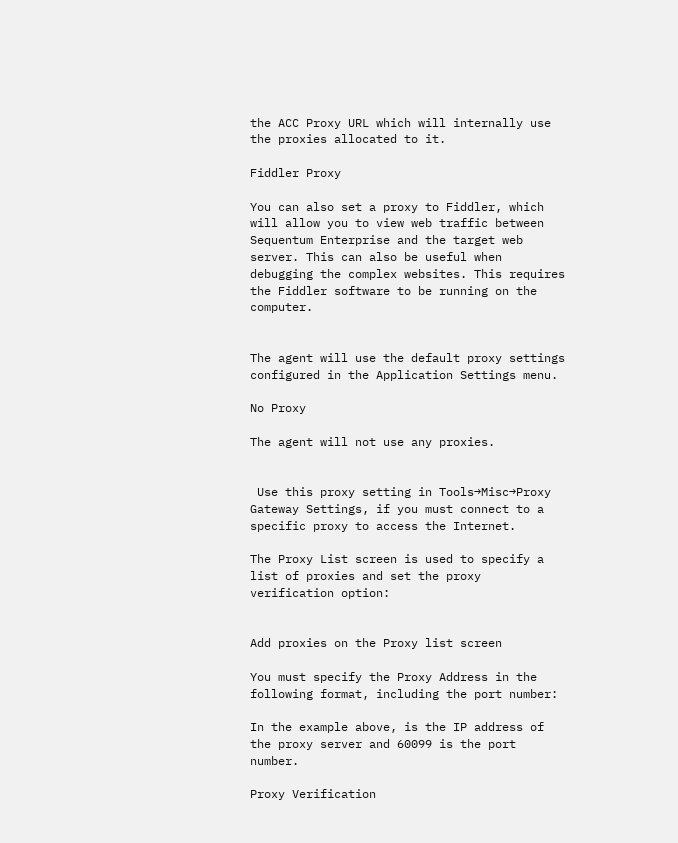the ACC Proxy URL which will internally use the proxies allocated to it.

Fiddler Proxy

You can also set a proxy to Fiddler, which will allow you to view web traffic between Sequentum Enterprise and the target web server. This can also be useful when debugging the complex websites. This requires the Fiddler software to be running on the computer.


The agent will use the default proxy settings configured in the Application Settings menu.

No Proxy

The agent will not use any proxies.


 Use this proxy setting in Tools→Misc→Proxy Gateway Settings, if you must connect to a specific proxy to access the Internet.

The Proxy List screen is used to specify a list of proxies and set the proxy verification option:


Add proxies on the Proxy list screen

You must specify the Proxy Address in the following format, including the port number:

In the example above, is the IP address of the proxy server and 60099 is the port number.

Proxy Verification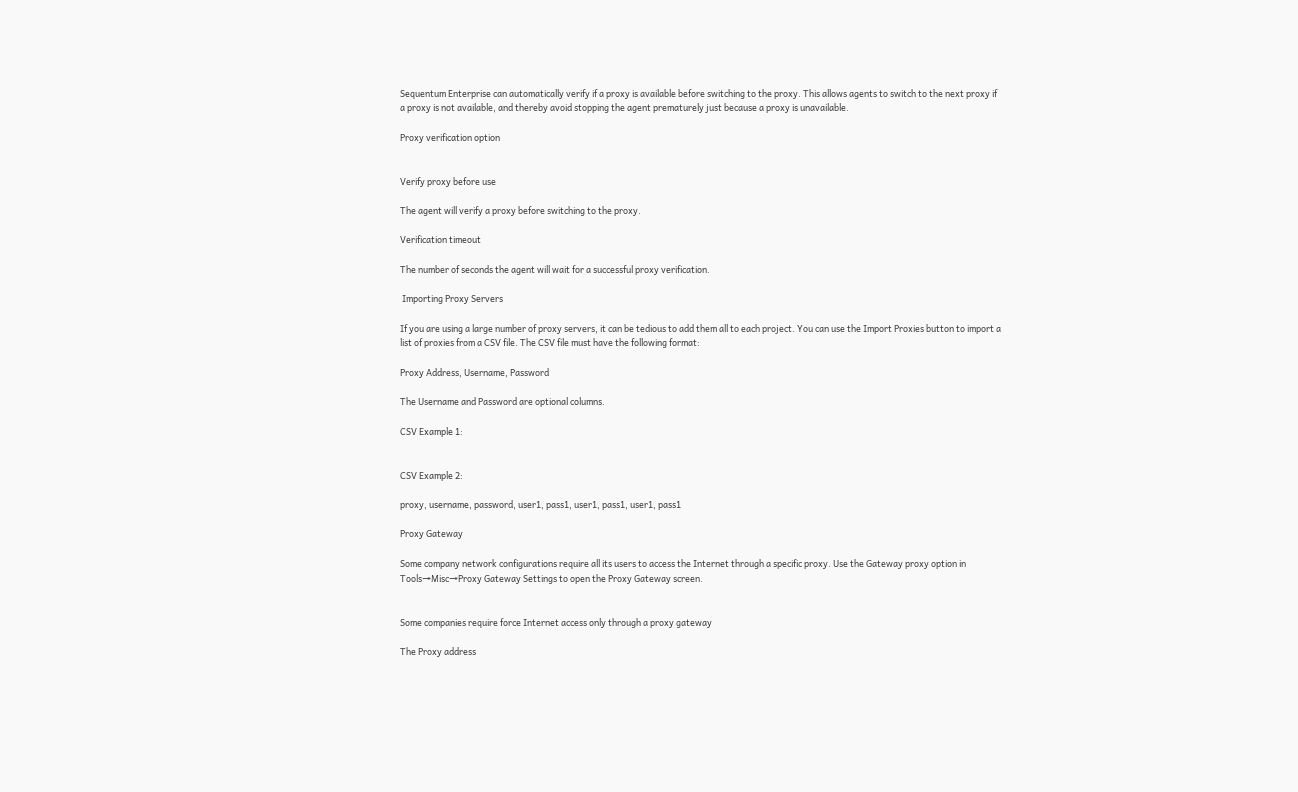Sequentum Enterprise can automatically verify if a proxy is available before switching to the proxy. This allows agents to switch to the next proxy if a proxy is not available, and thereby avoid stopping the agent prematurely just because a proxy is unavailable.

Proxy verification option


Verify proxy before use

The agent will verify a proxy before switching to the proxy.

Verification timeout

The number of seconds the agent will wait for a successful proxy verification.

 Importing Proxy Servers

If you are using a large number of proxy servers, it can be tedious to add them all to each project. You can use the Import Proxies button to import a list of proxies from a CSV file. The CSV file must have the following format:

Proxy Address, Username, Password

The Username and Password are optional columns.

CSV Example 1:


CSV Example 2:

proxy, username, password, user1, pass1, user1, pass1, user1, pass1

Proxy Gateway

Some company network configurations require all its users to access the Internet through a specific proxy. Use the Gateway proxy option in Tools→Misc→Proxy Gateway Settings to open the Proxy Gateway screen.


Some companies require force Internet access only through a proxy gateway

The Proxy address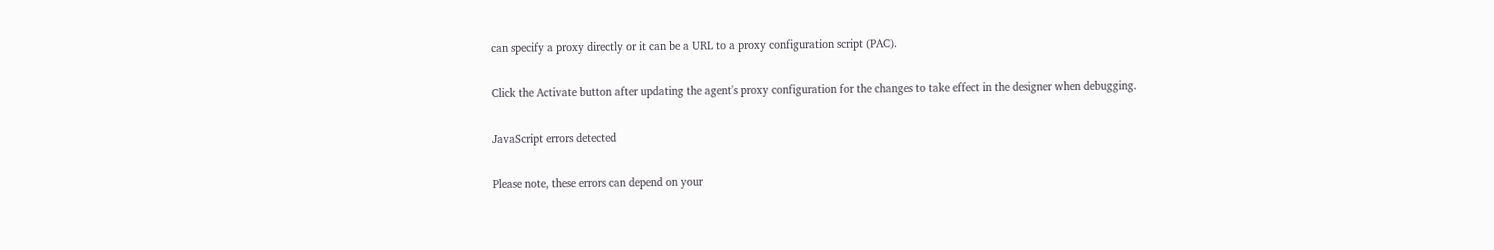can specify a proxy directly or it can be a URL to a proxy configuration script (PAC).

Click the Activate button after updating the agent's proxy configuration for the changes to take effect in the designer when debugging.

JavaScript errors detected

Please note, these errors can depend on your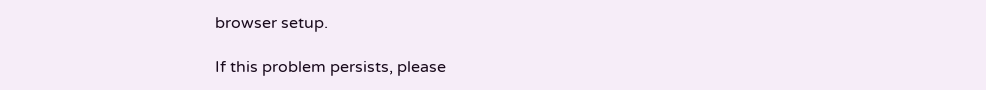browser setup.

If this problem persists, please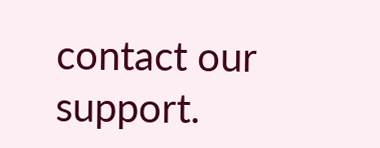contact our support.